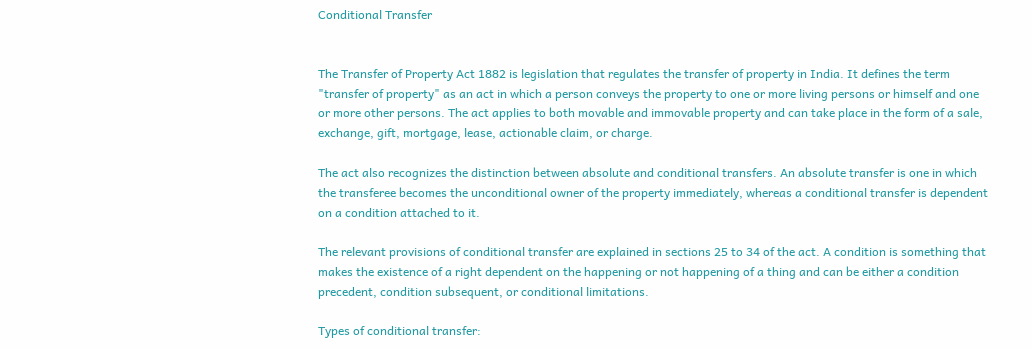Conditional Transfer


The Transfer of Property Act 1882 is legislation that regulates the transfer of property in India. It defines the term "transfer of property" as an act in which a person conveys the property to one or more living persons or himself and one or more other persons. The act applies to both movable and immovable property and can take place in the form of a sale, exchange, gift, mortgage, lease, actionable claim, or charge.

The act also recognizes the distinction between absolute and conditional transfers. An absolute transfer is one in which the transferee becomes the unconditional owner of the property immediately, whereas a conditional transfer is dependent on a condition attached to it.

The relevant provisions of conditional transfer are explained in sections 25 to 34 of the act. A condition is something that makes the existence of a right dependent on the happening or not happening of a thing and can be either a condition precedent, condition subsequent, or conditional limitations.

Types of conditional transfer: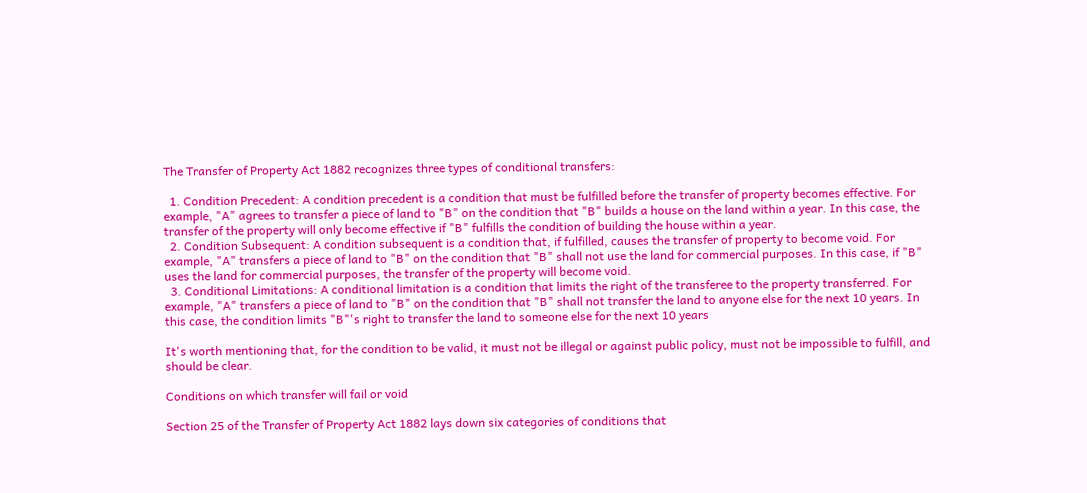The Transfer of Property Act 1882 recognizes three types of conditional transfers:

  1. Condition Precedent: A condition precedent is a condition that must be fulfilled before the transfer of property becomes effective. For example, "A" agrees to transfer a piece of land to "B" on the condition that "B" builds a house on the land within a year. In this case, the transfer of the property will only become effective if "B" fulfills the condition of building the house within a year.
  2. Condition Subsequent: A condition subsequent is a condition that, if fulfilled, causes the transfer of property to become void. For example, "A" transfers a piece of land to "B" on the condition that "B" shall not use the land for commercial purposes. In this case, if "B" uses the land for commercial purposes, the transfer of the property will become void.
  3. Conditional Limitations: A conditional limitation is a condition that limits the right of the transferee to the property transferred. For example, "A" transfers a piece of land to "B" on the condition that "B" shall not transfer the land to anyone else for the next 10 years. In this case, the condition limits "B"'s right to transfer the land to someone else for the next 10 years

It's worth mentioning that, for the condition to be valid, it must not be illegal or against public policy, must not be impossible to fulfill, and should be clear.

Conditions on which transfer will fail or void

Section 25 of the Transfer of Property Act 1882 lays down six categories of conditions that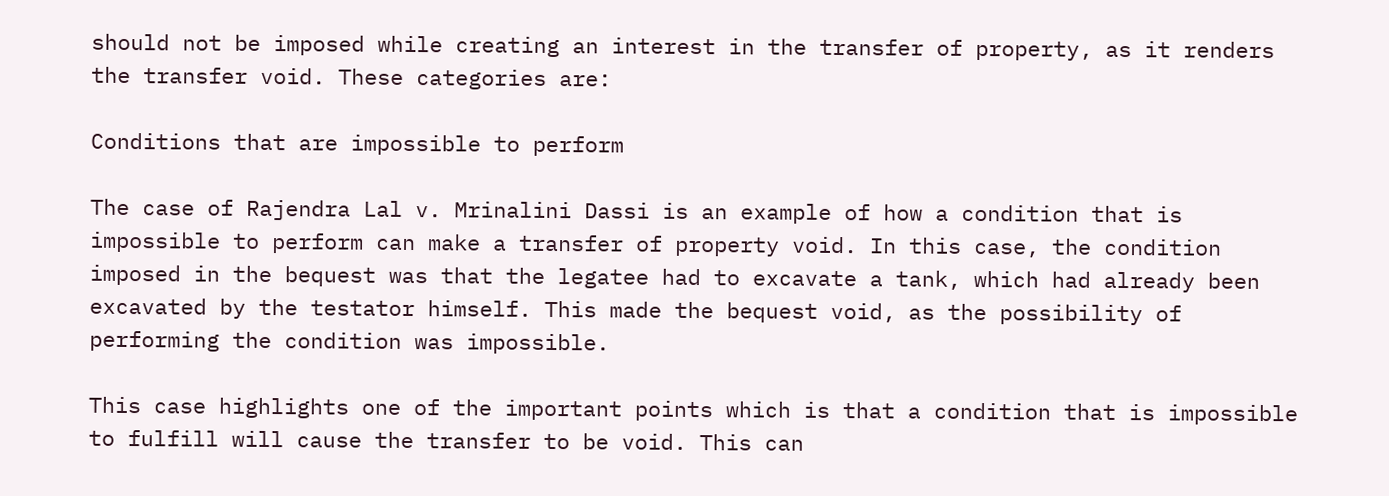should not be imposed while creating an interest in the transfer of property, as it renders the transfer void. These categories are:

Conditions that are impossible to perform

The case of Rajendra Lal v. Mrinalini Dassi is an example of how a condition that is impossible to perform can make a transfer of property void. In this case, the condition imposed in the bequest was that the legatee had to excavate a tank, which had already been excavated by the testator himself. This made the bequest void, as the possibility of performing the condition was impossible.

This case highlights one of the important points which is that a condition that is impossible to fulfill will cause the transfer to be void. This can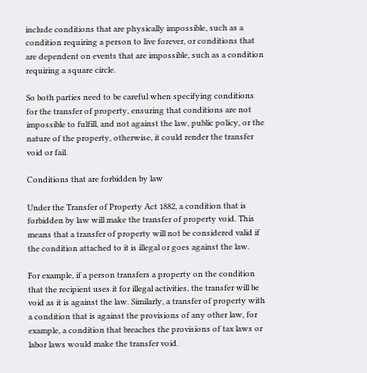include conditions that are physically impossible, such as a condition requiring a person to live forever, or conditions that are dependent on events that are impossible, such as a condition requiring a square circle.

So both parties need to be careful when specifying conditions for the transfer of property, ensuring that conditions are not impossible to fulfill, and not against the law, public policy, or the nature of the property, otherwise, it could render the transfer void or fail.

Conditions that are forbidden by law

Under the Transfer of Property Act 1882, a condition that is forbidden by law will make the transfer of property void. This means that a transfer of property will not be considered valid if the condition attached to it is illegal or goes against the law.

For example, if a person transfers a property on the condition that the recipient uses it for illegal activities, the transfer will be void as it is against the law. Similarly, a transfer of property with a condition that is against the provisions of any other law, for example, a condition that breaches the provisions of tax laws or labor laws would make the transfer void.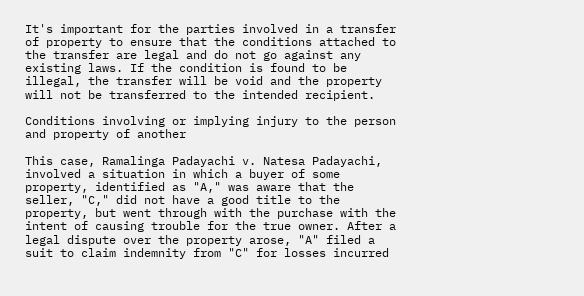It's important for the parties involved in a transfer of property to ensure that the conditions attached to the transfer are legal and do not go against any existing laws. If the condition is found to be illegal, the transfer will be void and the property will not be transferred to the intended recipient.

Conditions involving or implying injury to the person and property of another

This case, Ramalinga Padayachi v. Natesa Padayachi, involved a situation in which a buyer of some property, identified as "A," was aware that the seller, "C," did not have a good title to the property, but went through with the purchase with the intent of causing trouble for the true owner. After a legal dispute over the property arose, "A" filed a suit to claim indemnity from "C" for losses incurred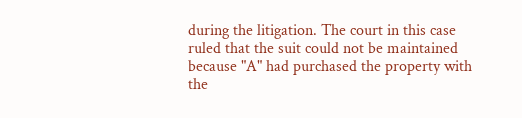during the litigation. The court in this case ruled that the suit could not be maintained because "A" had purchased the property with the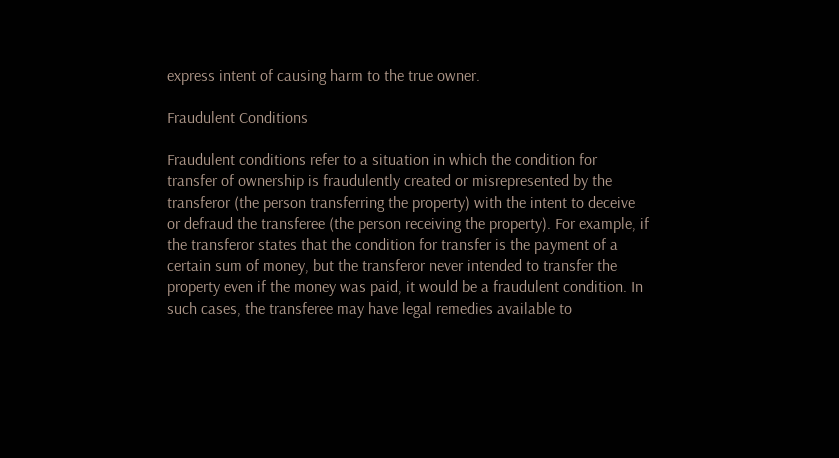express intent of causing harm to the true owner.

Fraudulent Conditions

Fraudulent conditions refer to a situation in which the condition for transfer of ownership is fraudulently created or misrepresented by the transferor (the person transferring the property) with the intent to deceive or defraud the transferee (the person receiving the property). For example, if the transferor states that the condition for transfer is the payment of a certain sum of money, but the transferor never intended to transfer the property even if the money was paid, it would be a fraudulent condition. In such cases, the transferee may have legal remedies available to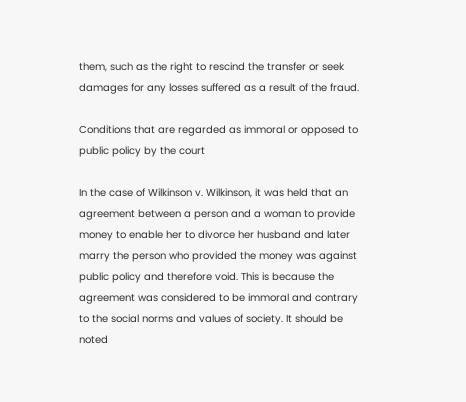them, such as the right to rescind the transfer or seek damages for any losses suffered as a result of the fraud.

Conditions that are regarded as immoral or opposed to public policy by the court

In the case of Wilkinson v. Wilkinson, it was held that an agreement between a person and a woman to provide money to enable her to divorce her husband and later marry the person who provided the money was against public policy and therefore void. This is because the agreement was considered to be immoral and contrary to the social norms and values of society. It should be noted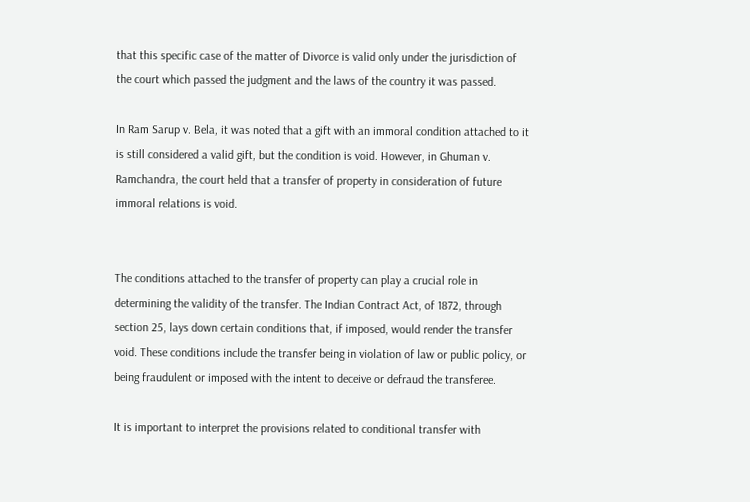that this specific case of the matter of Divorce is valid only under the jurisdiction of the court which passed the judgment and the laws of the country it was passed.

In Ram Sarup v. Bela, it was noted that a gift with an immoral condition attached to it is still considered a valid gift, but the condition is void. However, in Ghuman v. Ramchandra, the court held that a transfer of property in consideration of future immoral relations is void.


The conditions attached to the transfer of property can play a crucial role in determining the validity of the transfer. The Indian Contract Act, of 1872, through section 25, lays down certain conditions that, if imposed, would render the transfer void. These conditions include the transfer being in violation of law or public policy, or being fraudulent or imposed with the intent to deceive or defraud the transferee.

It is important to interpret the provisions related to conditional transfer with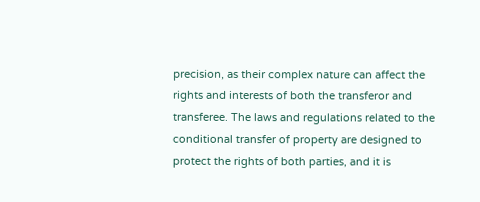precision, as their complex nature can affect the rights and interests of both the transferor and transferee. The laws and regulations related to the conditional transfer of property are designed to protect the rights of both parties, and it is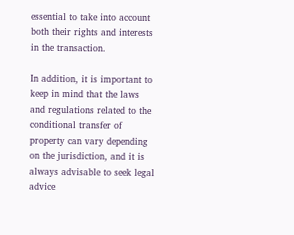essential to take into account both their rights and interests in the transaction.

In addition, it is important to keep in mind that the laws and regulations related to the conditional transfer of property can vary depending on the jurisdiction, and it is always advisable to seek legal advice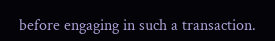before engaging in such a transaction.